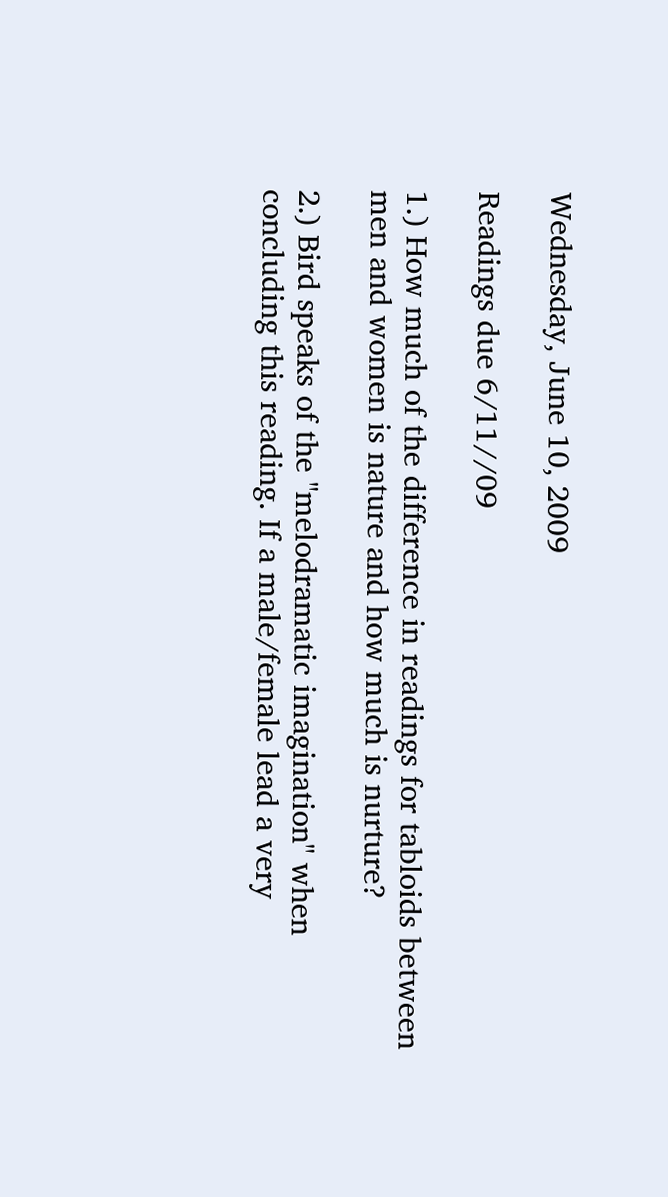Wednesday, June 10, 2009

Readings due 6/11//09

1.) How much of the difference in readings for tabloids between men and women is nature and how much is nurture?

2.) Bird speaks of the "melodramatic imagination" when concluding this reading. If a male/female lead a very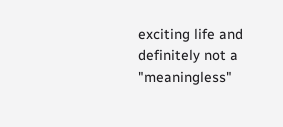exciting life and definitely not a "meaningless"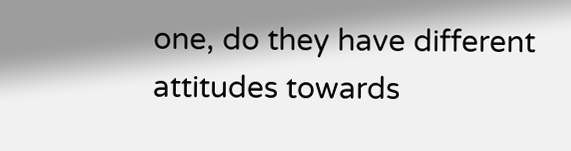one, do they have different attitudes towards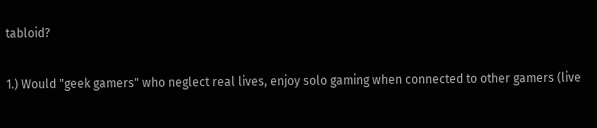tabloid?

1.) Would "geek gamers" who neglect real lives, enjoy solo gaming when connected to other gamers (live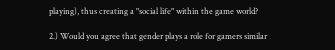playing), thus creating a "social life" within the game world?

2.) Would you agree that gender plays a role for gamers similar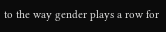to the way gender plays a row for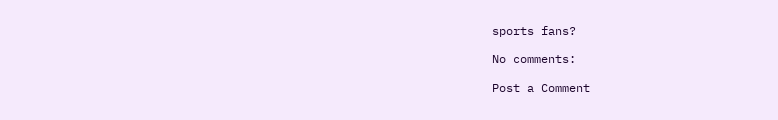sports fans?

No comments:

Post a Comment